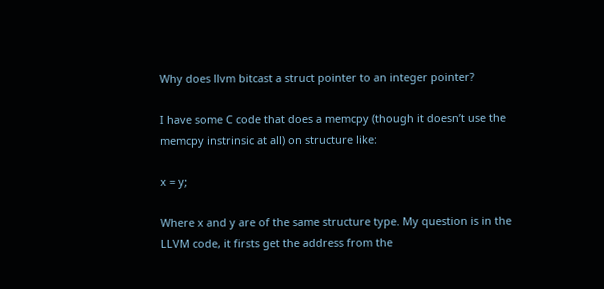Why does llvm bitcast a struct pointer to an integer pointer?

I have some C code that does a memcpy (though it doesn’t use the memcpy instrinsic at all) on structure like:

x = y;

Where x and y are of the same structure type. My question is in the LLVM code, it firsts get the address from the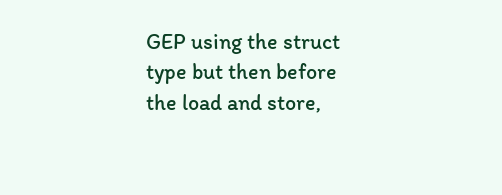GEP using the struct type but then before the load and store,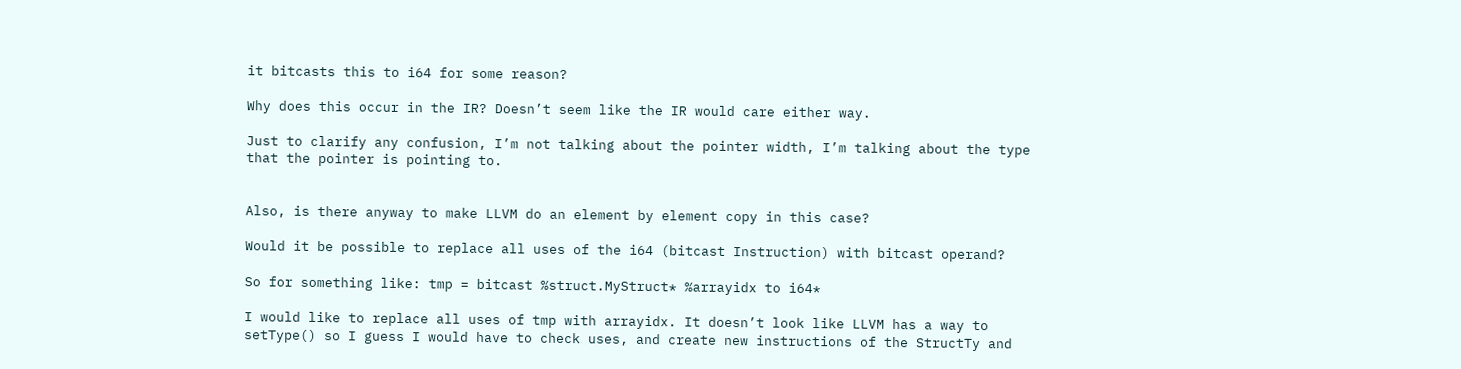it bitcasts this to i64 for some reason?

Why does this occur in the IR? Doesn’t seem like the IR would care either way.

Just to clarify any confusion, I’m not talking about the pointer width, I’m talking about the type that the pointer is pointing to.


Also, is there anyway to make LLVM do an element by element copy in this case?

Would it be possible to replace all uses of the i64 (bitcast Instruction) with bitcast operand?

So for something like: tmp = bitcast %struct.MyStruct* %arrayidx to i64*

I would like to replace all uses of tmp with arrayidx. It doesn’t look like LLVM has a way to setType() so I guess I would have to check uses, and create new instructions of the StructTy and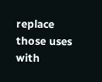replace those uses with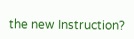the new Instruction?